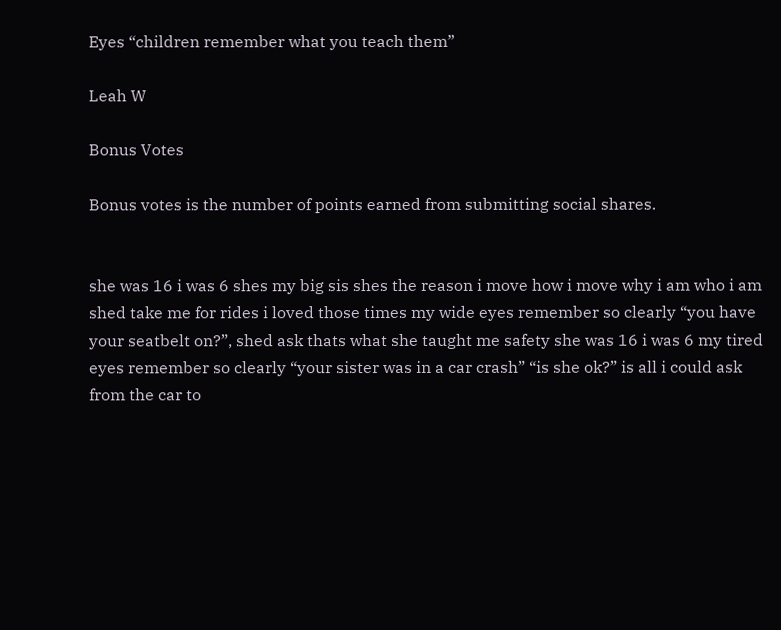Eyes “children remember what you teach them”

Leah W

Bonus Votes

Bonus votes is the number of points earned from submitting social shares.


she was 16 i was 6 shes my big sis shes the reason i move how i move why i am who i am shed take me for rides i loved those times my wide eyes remember so clearly “you have your seatbelt on?”, shed ask thats what she taught me safety she was 16 i was 6 my tired eyes remember so clearly “your sister was in a car crash” “is she ok?” is all i could ask from the car to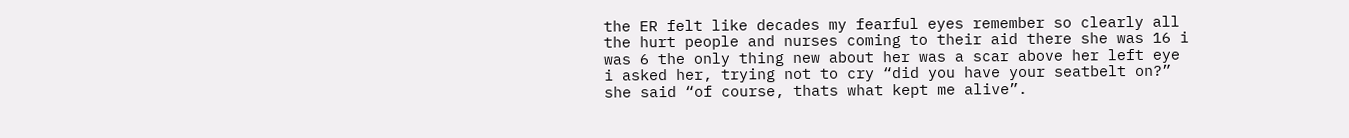the ER felt like decades my fearful eyes remember so clearly all the hurt people and nurses coming to their aid there she was 16 i was 6 the only thing new about her was a scar above her left eye i asked her, trying not to cry “did you have your seatbelt on?” she said “of course, thats what kept me alive”.